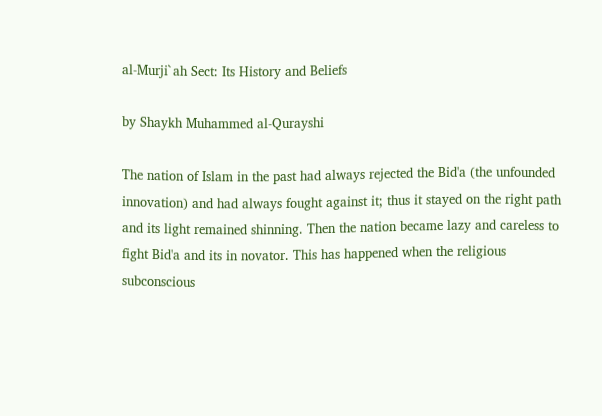al-Murji`ah Sect: Its History and Beliefs

by Shaykh Muhammed al-Qurayshi

The nation of Islam in the past had always rejected the Bid'a (the unfounded innovation) and had always fought against it; thus it stayed on the right path and its light remained shinning. Then the nation became lazy and careless to fight Bid'a and its in novator. This has happened when the religious subconscious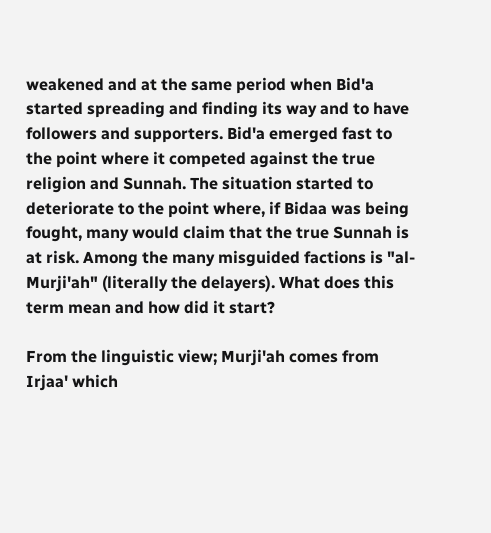weakened and at the same period when Bid'a started spreading and finding its way and to have followers and supporters. Bid'a emerged fast to the point where it competed against the true religion and Sunnah. The situation started to deteriorate to the point where, if Bidaa was being fought, many would claim that the true Sunnah is at risk. Among the many misguided factions is "al-Murji'ah" (literally the delayers). What does this term mean and how did it start?

From the linguistic view; Murji'ah comes from Irjaa' which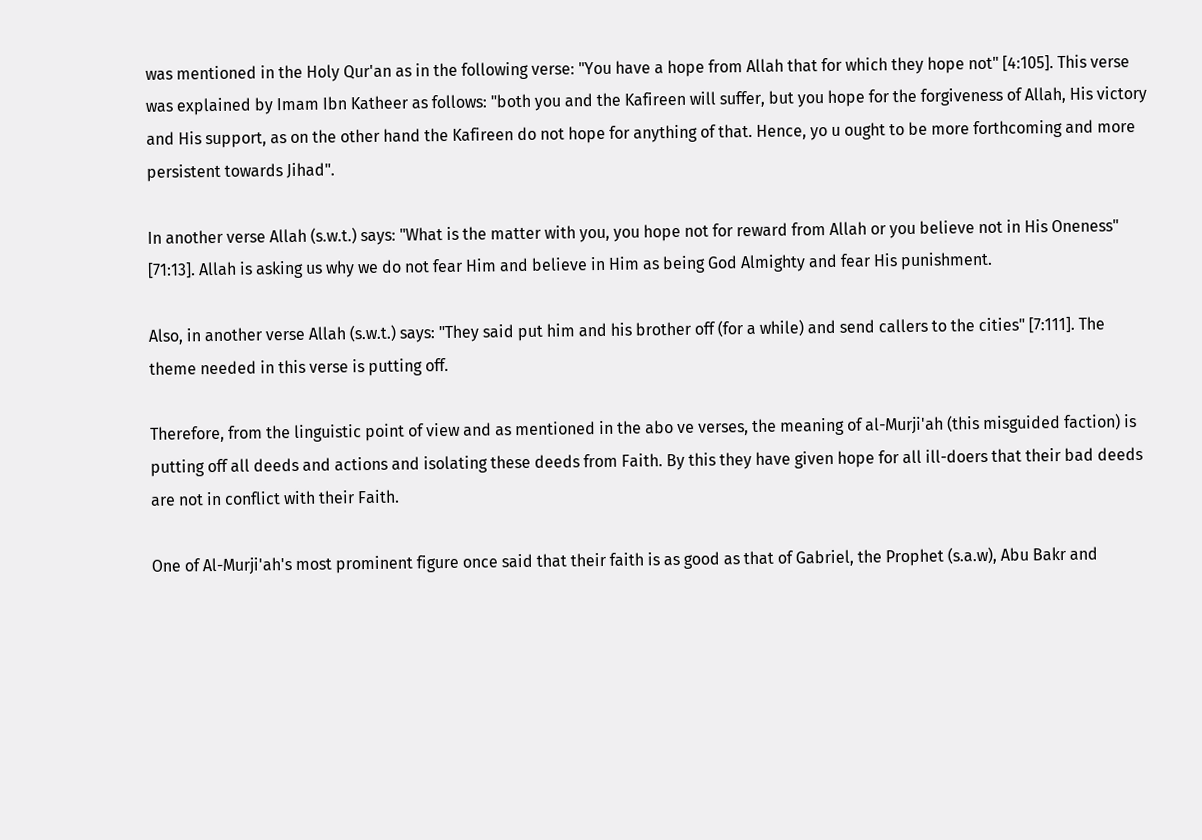was mentioned in the Holy Qur'an as in the following verse: "You have a hope from Allah that for which they hope not" [4:105]. This verse was explained by Imam Ibn Katheer as follows: "both you and the Kafireen will suffer, but you hope for the forgiveness of Allah, His victory and His support, as on the other hand the Kafireen do not hope for anything of that. Hence, yo u ought to be more forthcoming and more persistent towards Jihad".

In another verse Allah (s.w.t.) says: "What is the matter with you, you hope not for reward from Allah or you believe not in His Oneness" [71:13]. Allah is asking us why we do not fear Him and believe in Him as being God Almighty and fear His punishment.

Also, in another verse Allah (s.w.t.) says: "They said put him and his brother off (for a while) and send callers to the cities" [7:111]. The theme needed in this verse is putting off.

Therefore, from the linguistic point of view and as mentioned in the abo ve verses, the meaning of al-Murji'ah (this misguided faction) is putting off all deeds and actions and isolating these deeds from Faith. By this they have given hope for all ill-doers that their bad deeds are not in conflict with their Faith.

One of Al-Murji'ah's most prominent figure once said that their faith is as good as that of Gabriel, the Prophet (s.a.w), Abu Bakr and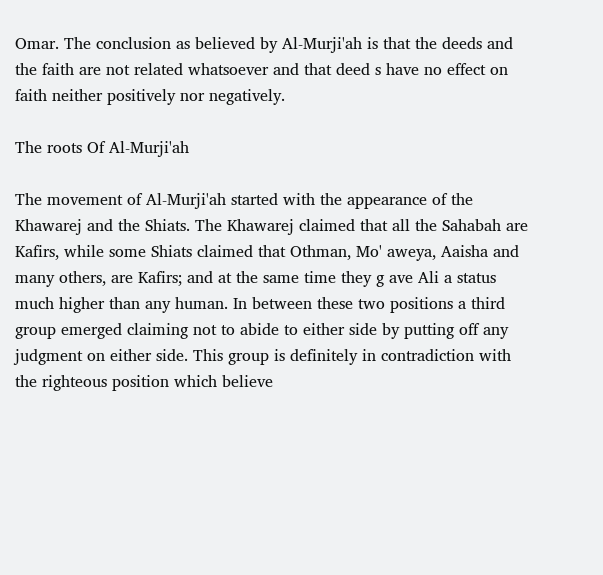Omar. The conclusion as believed by Al-Murji'ah is that the deeds and the faith are not related whatsoever and that deed s have no effect on faith neither positively nor negatively.

The roots Of Al-Murji'ah

The movement of Al-Murji'ah started with the appearance of the Khawarej and the Shiats. The Khawarej claimed that all the Sahabah are Kafirs, while some Shiats claimed that Othman, Mo' aweya, Aaisha and many others, are Kafirs; and at the same time they g ave Ali a status much higher than any human. In between these two positions a third group emerged claiming not to abide to either side by putting off any judgment on either side. This group is definitely in contradiction with the righteous position which believe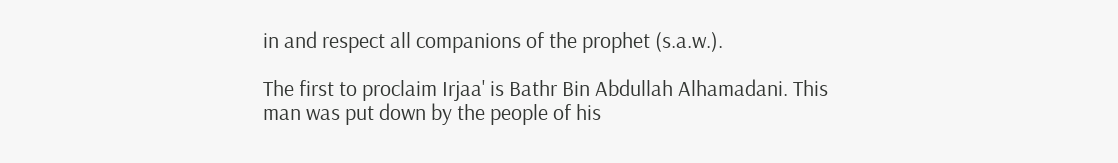in and respect all companions of the prophet (s.a.w.).

The first to proclaim Irjaa' is Bathr Bin Abdullah Alhamadani. This man was put down by the people of his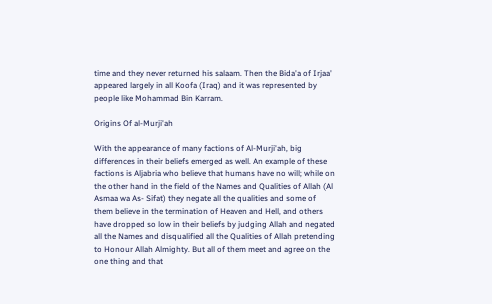time and they never returned his salaam. Then the Bida'a of Irjaa' appeared largely in all Koofa (Iraq) and it was represented by people like Mohammad Bin Karram.

Origins Of al-Murji'ah

With the appearance of many factions of Al-Murji'ah, big differences in their beliefs emerged as well. An example of these factions is Aljabria who believe that humans have no will; while on the other hand in the field of the Names and Qualities of Allah (Al Asmaa wa As- Sifat) they negate all the qualities and some of them believe in the termination of Heaven and Hell, and others have dropped so low in their beliefs by judging Allah and negated all the Names and disqualified all the Qualities of Allah pretending to Honour Allah Almighty. But all of them meet and agree on the one thing and that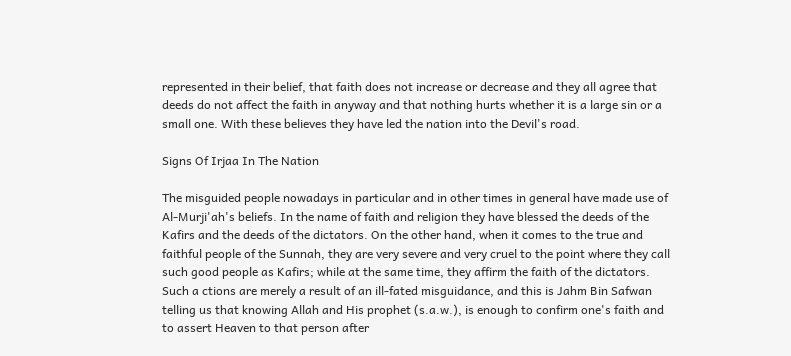represented in their belief, that faith does not increase or decrease and they all agree that deeds do not affect the faith in anyway and that nothing hurts whether it is a large sin or a small one. With these believes they have led the nation into the Devil's road.

Signs Of Irjaa In The Nation

The misguided people nowadays in particular and in other times in general have made use of Al-Murji'ah's beliefs. In the name of faith and religion they have blessed the deeds of the Kafirs and the deeds of the dictators. On the other hand, when it comes to the true and faithful people of the Sunnah, they are very severe and very cruel to the point where they call such good people as Kafirs; while at the same time, they affirm the faith of the dictators. Such a ctions are merely a result of an ill-fated misguidance, and this is Jahm Bin Safwan telling us that knowing Allah and His prophet (s.a.w.), is enough to confirm one's faith and to assert Heaven to that person after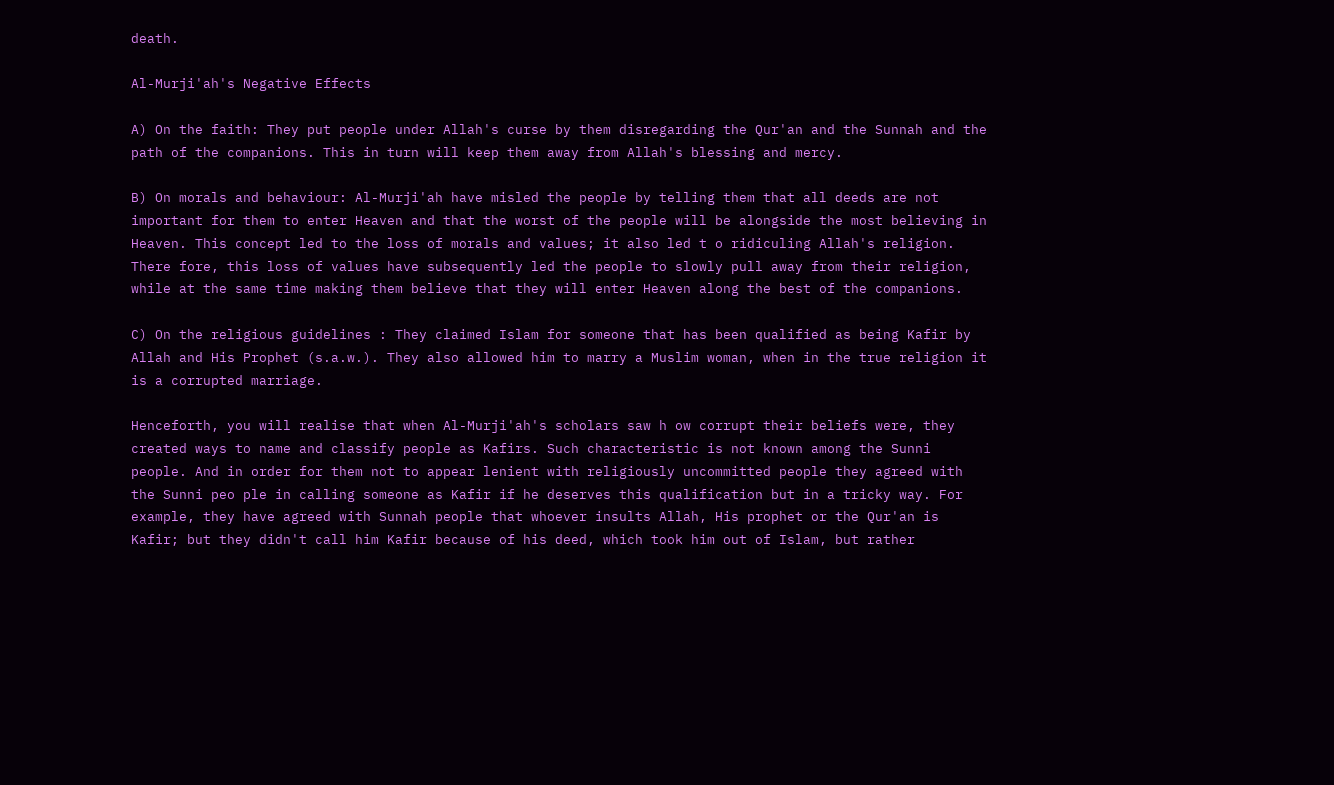death.

Al-Murji'ah's Negative Effects

A) On the faith: They put people under Allah's curse by them disregarding the Qur'an and the Sunnah and the path of the companions. This in turn will keep them away from Allah's blessing and mercy.

B) On morals and behaviour: Al-Murji'ah have misled the people by telling them that all deeds are not important for them to enter Heaven and that the worst of the people will be alongside the most believing in Heaven. This concept led to the loss of morals and values; it also led t o ridiculing Allah's religion. There fore, this loss of values have subsequently led the people to slowly pull away from their religion, while at the same time making them believe that they will enter Heaven along the best of the companions.

C) On the religious guidelines : They claimed Islam for someone that has been qualified as being Kafir by Allah and His Prophet (s.a.w.). They also allowed him to marry a Muslim woman, when in the true religion it is a corrupted marriage.

Henceforth, you will realise that when Al-Murji'ah's scholars saw h ow corrupt their beliefs were, they created ways to name and classify people as Kafirs. Such characteristic is not known among the Sunni people. And in order for them not to appear lenient with religiously uncommitted people they agreed with the Sunni peo ple in calling someone as Kafir if he deserves this qualification but in a tricky way. For example, they have agreed with Sunnah people that whoever insults Allah, His prophet or the Qur'an is Kafir; but they didn't call him Kafir because of his deed, which took him out of Islam, but rather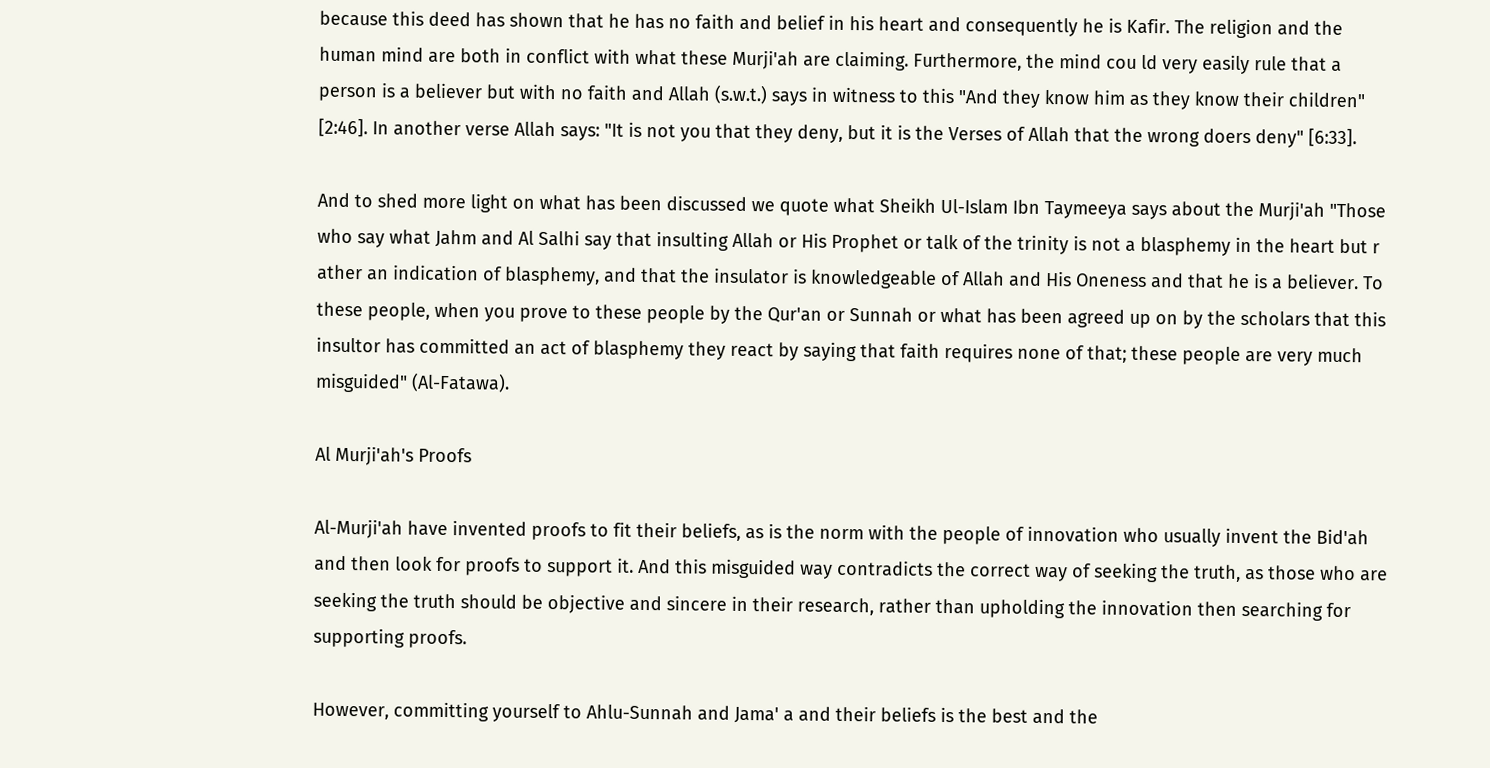because this deed has shown that he has no faith and belief in his heart and consequently he is Kafir. The religion and the human mind are both in conflict with what these Murji'ah are claiming. Furthermore, the mind cou ld very easily rule that a person is a believer but with no faith and Allah (s.w.t.) says in witness to this "And they know him as they know their children" [2:46]. In another verse Allah says: "It is not you that they deny, but it is the Verses of Allah that the wrong doers deny" [6:33].

And to shed more light on what has been discussed we quote what Sheikh Ul-Islam Ibn Taymeeya says about the Murji'ah "Those who say what Jahm and Al Salhi say that insulting Allah or His Prophet or talk of the trinity is not a blasphemy in the heart but r ather an indication of blasphemy, and that the insulator is knowledgeable of Allah and His Oneness and that he is a believer. To these people, when you prove to these people by the Qur'an or Sunnah or what has been agreed up on by the scholars that this insultor has committed an act of blasphemy they react by saying that faith requires none of that; these people are very much misguided" (Al-Fatawa).

Al Murji'ah's Proofs

Al-Murji'ah have invented proofs to fit their beliefs, as is the norm with the people of innovation who usually invent the Bid'ah and then look for proofs to support it. And this misguided way contradicts the correct way of seeking the truth, as those who are seeking the truth should be objective and sincere in their research, rather than upholding the innovation then searching for supporting proofs.

However, committing yourself to Ahlu-Sunnah and Jama' a and their beliefs is the best and the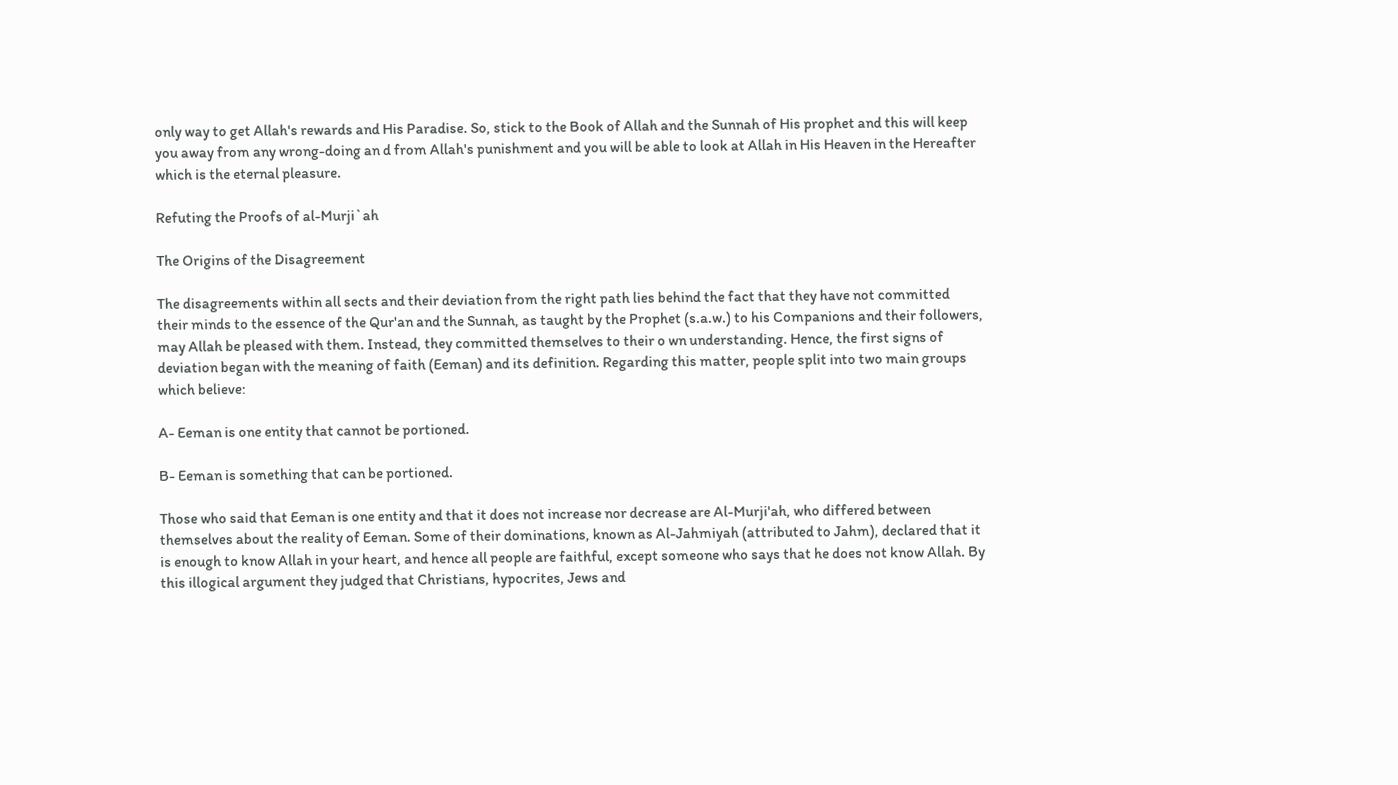only way to get Allah's rewards and His Paradise. So, stick to the Book of Allah and the Sunnah of His prophet and this will keep you away from any wrong-doing an d from Allah's punishment and you will be able to look at Allah in His Heaven in the Hereafter which is the eternal pleasure.

Refuting the Proofs of al-Murji`ah

The Origins of the Disagreement

The disagreements within all sects and their deviation from the right path lies behind the fact that they have not committed their minds to the essence of the Qur'an and the Sunnah, as taught by the Prophet (s.a.w.) to his Companions and their followers, may Allah be pleased with them. Instead, they committed themselves to their o wn understanding. Hence, the first signs of deviation began with the meaning of faith (Eeman) and its definition. Regarding this matter, people split into two main groups which believe:

A- Eeman is one entity that cannot be portioned.

B- Eeman is something that can be portioned.

Those who said that Eeman is one entity and that it does not increase nor decrease are Al-Murji'ah, who differed between themselves about the reality of Eeman. Some of their dominations, known as Al-Jahmiyah (attributed to Jahm), declared that it is enough to know Allah in your heart, and hence all people are faithful, except someone who says that he does not know Allah. By this illogical argument they judged that Christians, hypocrites, Jews and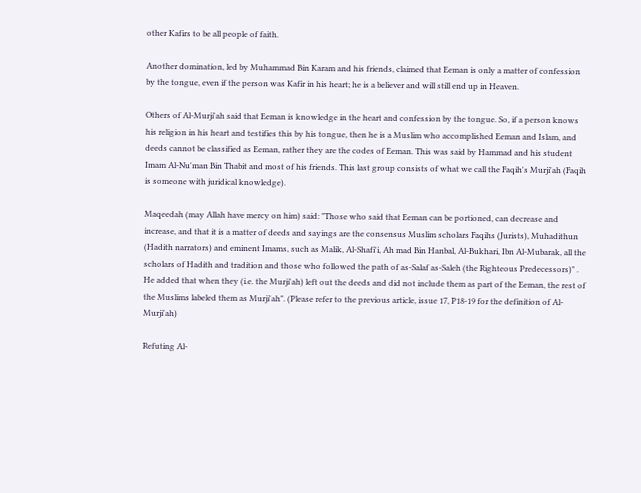other Kafirs to be all people of faith.

Another domination, led by Muhammad Bin Karam and his friends, claimed that Eeman is only a matter of confession by the tongue, even if the person was Kafir in his heart; he is a believer and will still end up in Heaven.

Others of Al-Murji'ah said that Eeman is knowledge in the heart and confession by the tongue. So, if a person knows his religion in his heart and testifies this by his tongue, then he is a Muslim who accomplished Eeman and Islam, and deeds cannot be classified as Eeman, rather they are the codes of Eeman. This was said by Hammad and his student Imam Al-Nu'man Bin Thabit and most of his friends. This last group consists of what we call the Faqih's Murji'ah (Faqih is someone with juridical knowledge).

Maqeedah (may Allah have mercy on him) said: "Those who said that Eeman can be portioned, can decrease and increase, and that it is a matter of deeds and sayings are the consensus Muslim scholars Faqihs (Jurists), Muhadithun (Hadith narrators) and eminent Imams, such as Malik, Al-Shafi'i, Ah mad Bin Hanbal, Al-Bukhari, Ibn Al-Mubarak, all the scholars of Hadith and tradition and those who followed the path of as-Salaf as-Saleh (the Righteous Predecessors)" . He added that when they (i.e. the Murji'ah) left out the deeds and did not include them as part of the Eeman, the rest of the Muslims labeled them as Murji'ah". (Please refer to the previous article, issue 17, P18-19 for the definition of Al-Murji'ah)

Refuting Al-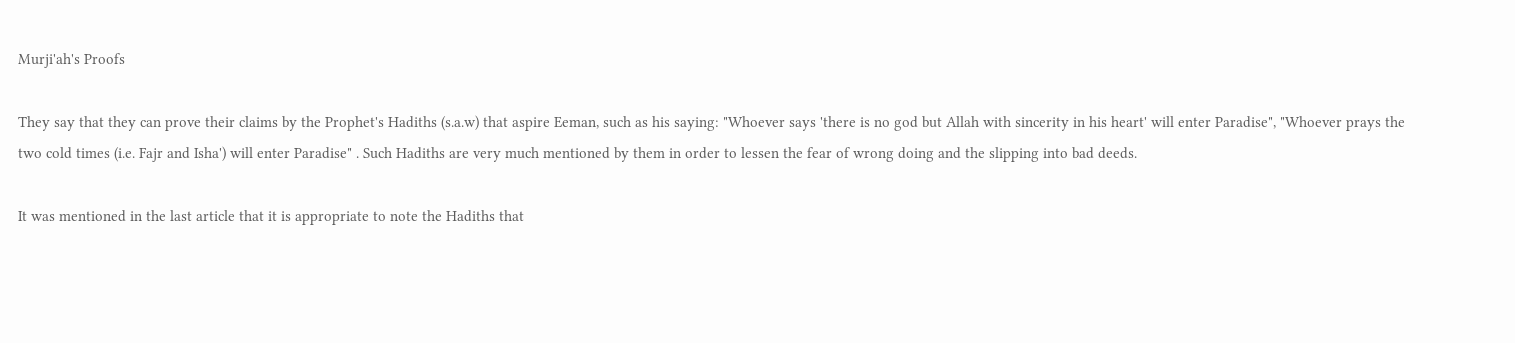Murji'ah's Proofs

They say that they can prove their claims by the Prophet's Hadiths (s.a.w) that aspire Eeman, such as his saying: "Whoever says 'there is no god but Allah with sincerity in his heart' will enter Paradise", "Whoever prays the two cold times (i.e. Fajr and Isha') will enter Paradise" . Such Hadiths are very much mentioned by them in order to lessen the fear of wrong doing and the slipping into bad deeds.

It was mentioned in the last article that it is appropriate to note the Hadiths that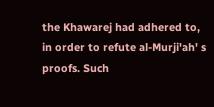the Khawarej had adhered to, in order to refute al-Murji'ah' s proofs. Such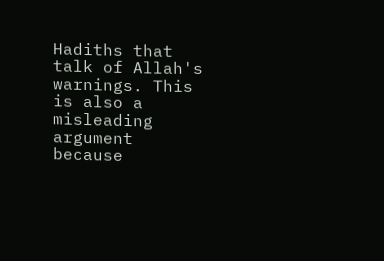Hadiths that talk of Allah's warnings. This is also a misleading argument because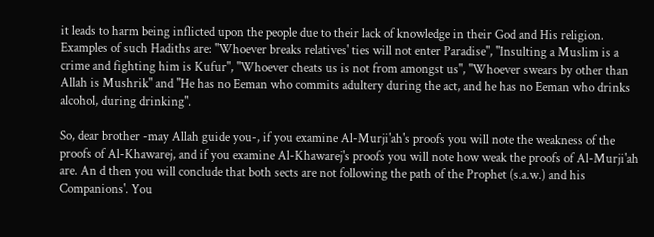it leads to harm being inflicted upon the people due to their lack of knowledge in their God and His religion. Examples of such Hadiths are: "Whoever breaks relatives' ties will not enter Paradise", "Insulting a Muslim is a crime and fighting him is Kufur", "Whoever cheats us is not from amongst us", "Whoever swears by other than Allah is Mushrik" and "He has no Eeman who commits adultery during the act, and he has no Eeman who drinks alcohol, during drinking".

So, dear brother -may Allah guide you-, if you examine Al-Murji'ah's proofs you will note the weakness of the proofs of Al-Khawarej, and if you examine Al-Khawarej's proofs you will note how weak the proofs of Al-Murji'ah are. An d then you will conclude that both sects are not following the path of the Prophet (s.a.w.) and his Companions'. You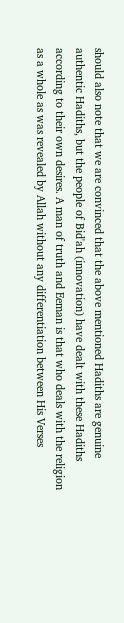should also note that we are convinced that the above mentioned Hadiths are genuine authentic Hadiths, but the people of Bid'ah (innovation) have dealt with these Hadiths according to their own desires. A man of truth and Eeman is that who deals with the religion as a whole as was revealed by Allah without any differentiation between His Verses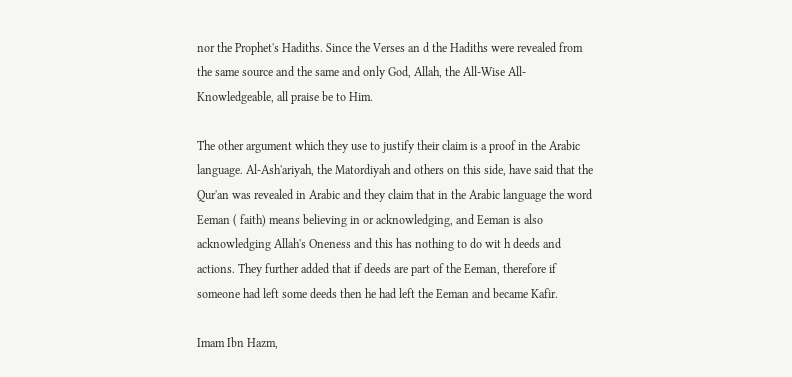nor the Prophet's Hadiths. Since the Verses an d the Hadiths were revealed from the same source and the same and only God, Allah, the All-Wise All-Knowledgeable, all praise be to Him.

The other argument which they use to justify their claim is a proof in the Arabic language. Al-Ash'ariyah, the Matordiyah and others on this side, have said that the Qur'an was revealed in Arabic and they claim that in the Arabic language the word Eeman ( faith) means believing in or acknowledging, and Eeman is also acknowledging Allah's Oneness and this has nothing to do wit h deeds and actions. They further added that if deeds are part of the Eeman, therefore if someone had left some deeds then he had left the Eeman and became Kafir.

Imam Ibn Hazm,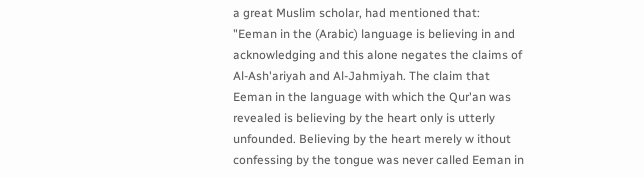a great Muslim scholar, had mentioned that: "Eeman in the (Arabic) language is believing in and acknowledging and this alone negates the claims of Al-Ash'ariyah and Al-Jahmiyah. The claim that Eeman in the language with which the Qur'an was revealed is believing by the heart only is utterly unfounded. Believing by the heart merely w ithout confessing by the tongue was never called Eeman in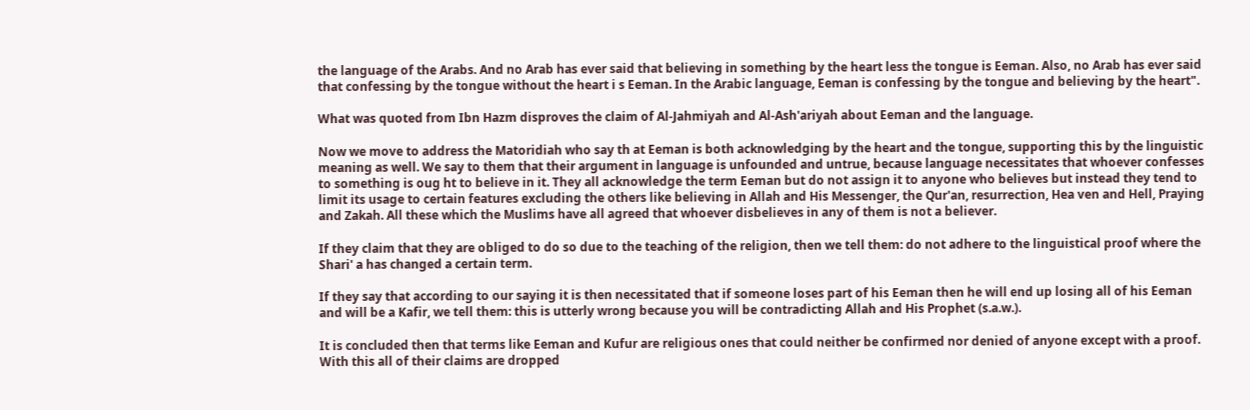the language of the Arabs. And no Arab has ever said that believing in something by the heart less the tongue is Eeman. Also, no Arab has ever said that confessing by the tongue without the heart i s Eeman. In the Arabic language, Eeman is confessing by the tongue and believing by the heart".

What was quoted from Ibn Hazm disproves the claim of Al-Jahmiyah and Al-Ash'ariyah about Eeman and the language.

Now we move to address the Matoridiah who say th at Eeman is both acknowledging by the heart and the tongue, supporting this by the linguistic meaning as well. We say to them that their argument in language is unfounded and untrue, because language necessitates that whoever confesses to something is oug ht to believe in it. They all acknowledge the term Eeman but do not assign it to anyone who believes but instead they tend to limit its usage to certain features excluding the others like believing in Allah and His Messenger, the Qur'an, resurrection, Hea ven and Hell, Praying and Zakah. All these which the Muslims have all agreed that whoever disbelieves in any of them is not a believer.

If they claim that they are obliged to do so due to the teaching of the religion, then we tell them: do not adhere to the linguistical proof where the Shari' a has changed a certain term.

If they say that according to our saying it is then necessitated that if someone loses part of his Eeman then he will end up losing all of his Eeman and will be a Kafir, we tell them: this is utterly wrong because you will be contradicting Allah and His Prophet (s.a.w.).

It is concluded then that terms like Eeman and Kufur are religious ones that could neither be confirmed nor denied of anyone except with a proof. With this all of their claims are dropped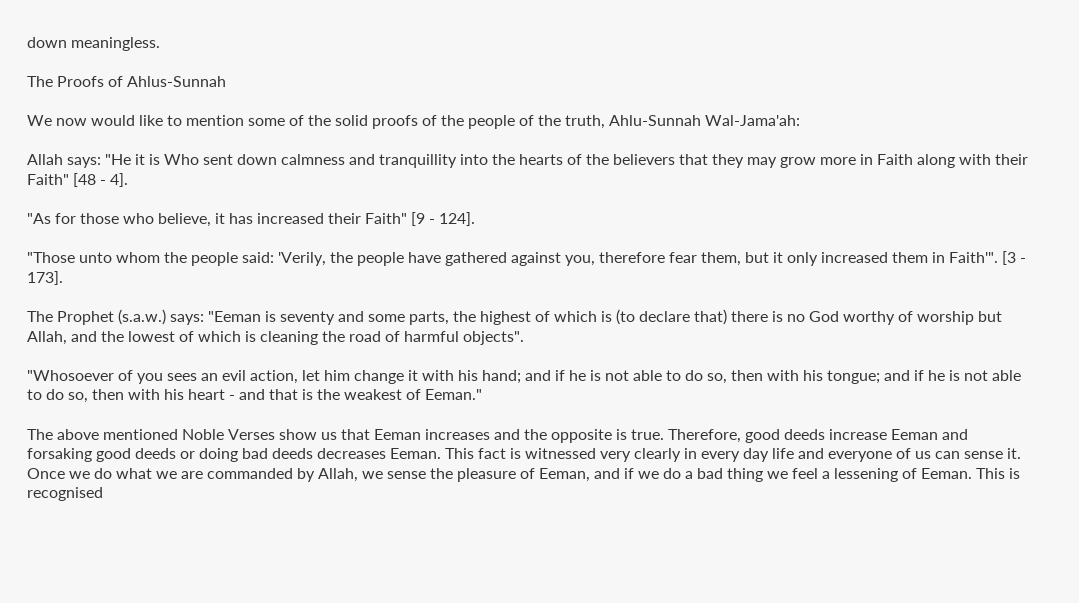down meaningless.

The Proofs of Ahlus-Sunnah

We now would like to mention some of the solid proofs of the people of the truth, Ahlu-Sunnah Wal-Jama'ah:

Allah says: "He it is Who sent down calmness and tranquillity into the hearts of the believers that they may grow more in Faith along with their Faith" [48 - 4].

"As for those who believe, it has increased their Faith" [9 - 124].

"Those unto whom the people said: 'Verily, the people have gathered against you, therefore fear them, but it only increased them in Faith'". [3 - 173].

The Prophet (s.a.w.) says: "Eeman is seventy and some parts, the highest of which is (to declare that) there is no God worthy of worship but Allah, and the lowest of which is cleaning the road of harmful objects".

"Whosoever of you sees an evil action, let him change it with his hand; and if he is not able to do so, then with his tongue; and if he is not able to do so, then with his heart - and that is the weakest of Eeman."

The above mentioned Noble Verses show us that Eeman increases and the opposite is true. Therefore, good deeds increase Eeman and forsaking good deeds or doing bad deeds decreases Eeman. This fact is witnessed very clearly in every day life and everyone of us can sense it. Once we do what we are commanded by Allah, we sense the pleasure of Eeman, and if we do a bad thing we feel a lessening of Eeman. This is recognised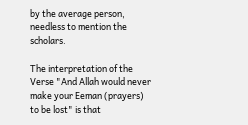by the average person, needless to mention the scholars.

The interpretation of the Verse "And Allah would never make your Eeman (prayers) to be lost" is that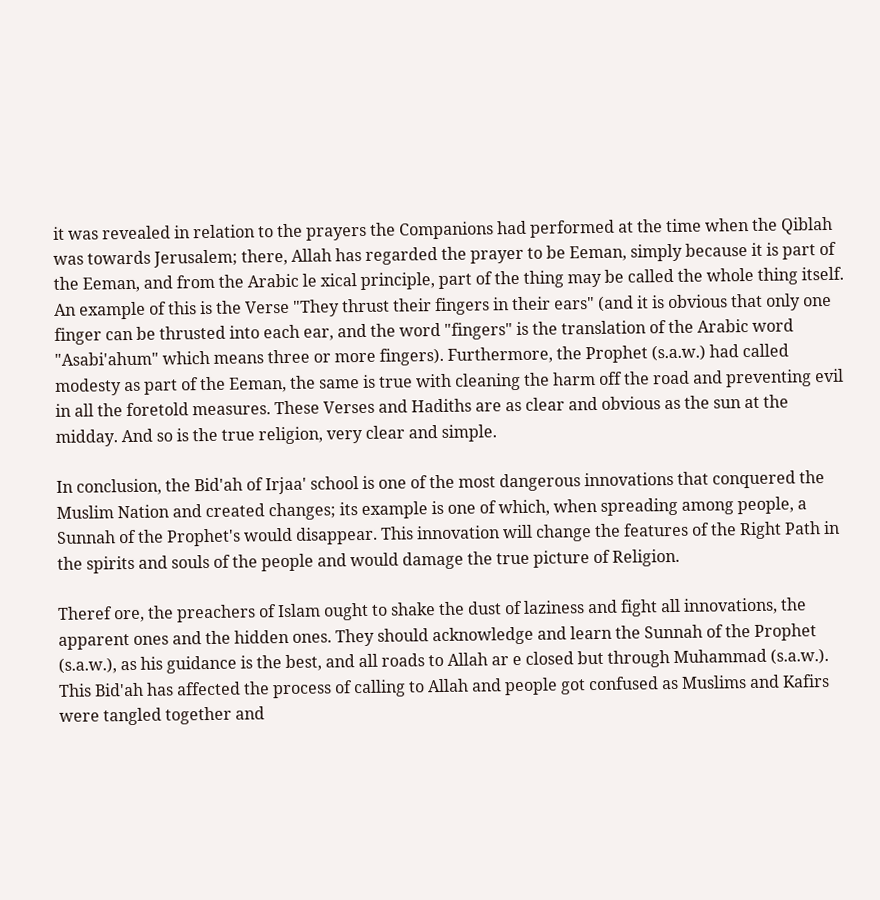it was revealed in relation to the prayers the Companions had performed at the time when the Qiblah was towards Jerusalem; there, Allah has regarded the prayer to be Eeman, simply because it is part of the Eeman, and from the Arabic le xical principle, part of the thing may be called the whole thing itself. An example of this is the Verse "They thrust their fingers in their ears" (and it is obvious that only one finger can be thrusted into each ear, and the word "fingers" is the translation of the Arabic word "Asabi'ahum" which means three or more fingers). Furthermore, the Prophet (s.a.w.) had called modesty as part of the Eeman, the same is true with cleaning the harm off the road and preventing evil in all the foretold measures. These Verses and Hadiths are as clear and obvious as the sun at the midday. And so is the true religion, very clear and simple.

In conclusion, the Bid'ah of Irjaa' school is one of the most dangerous innovations that conquered the Muslim Nation and created changes; its example is one of which, when spreading among people, a Sunnah of the Prophet's would disappear. This innovation will change the features of the Right Path in the spirits and souls of the people and would damage the true picture of Religion.

Theref ore, the preachers of Islam ought to shake the dust of laziness and fight all innovations, the apparent ones and the hidden ones. They should acknowledge and learn the Sunnah of the Prophet (s.a.w.), as his guidance is the best, and all roads to Allah ar e closed but through Muhammad (s.a.w.). This Bid'ah has affected the process of calling to Allah and people got confused as Muslims and Kafirs were tangled together and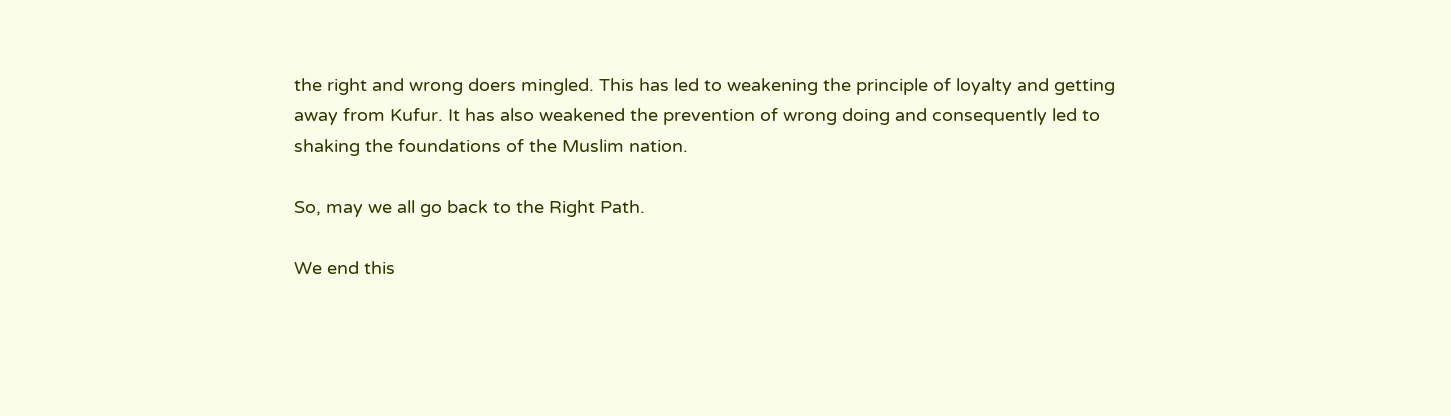the right and wrong doers mingled. This has led to weakening the principle of loyalty and getting away from Kufur. It has also weakened the prevention of wrong doing and consequently led to shaking the foundations of the Muslim nation.

So, may we all go back to the Right Path.

We end this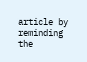article by reminding the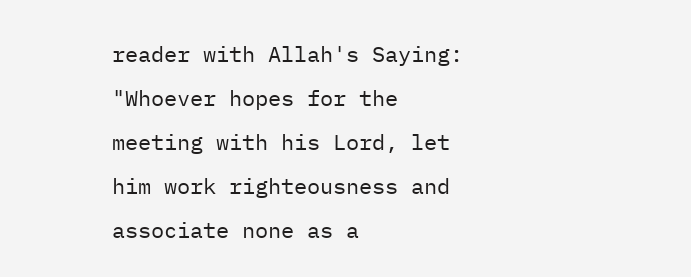reader with Allah's Saying: "Whoever hopes for the meeting with his Lord, let him work righteousness and associate none as a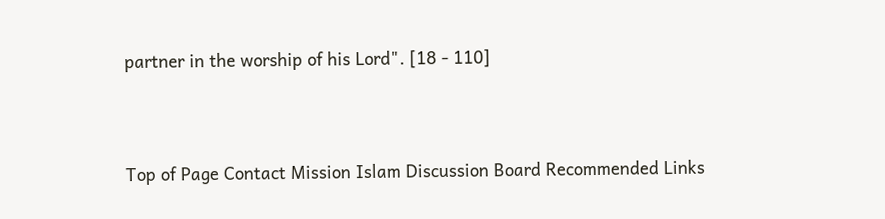partner in the worship of his Lord". [18 - 110]




Top of Page Contact Mission Islam Discussion Board Recommended Links